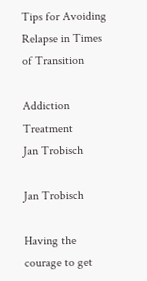Tips for Avoiding Relapse in Times of Transition

Addiction Treatment
Jan Trobisch

Jan Trobisch

Having the courage to get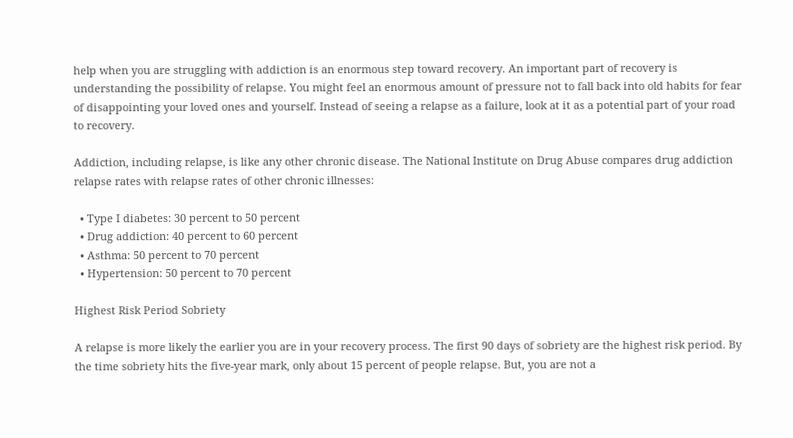help when you are struggling with addiction is an enormous step toward recovery. An important part of recovery is understanding the possibility of relapse. You might feel an enormous amount of pressure not to fall back into old habits for fear of disappointing your loved ones and yourself. Instead of seeing a relapse as a failure, look at it as a potential part of your road to recovery.

Addiction, including relapse, is like any other chronic disease. The National Institute on Drug Abuse compares drug addiction relapse rates with relapse rates of other chronic illnesses:

  • Type I diabetes: 30 percent to 50 percent
  • Drug addiction: 40 percent to 60 percent
  • Asthma: 50 percent to 70 percent
  • Hypertension: 50 percent to 70 percent

Highest Risk Period Sobriety

A relapse is more likely the earlier you are in your recovery process. The first 90 days of sobriety are the highest risk period. By the time sobriety hits the five-year mark, only about 15 percent of people relapse. But, you are not a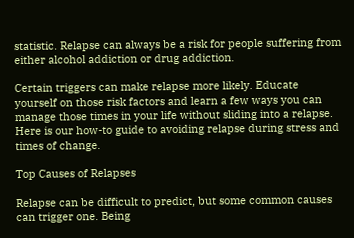statistic. Relapse can always be a risk for people suffering from either alcohol addiction or drug addiction.

Certain triggers can make relapse more likely. Educate yourself on those risk factors and learn a few ways you can manage those times in your life without sliding into a relapse. Here is our how-to guide to avoiding relapse during stress and times of change.

Top Causes of Relapses

Relapse can be difficult to predict, but some common causes can trigger one. Being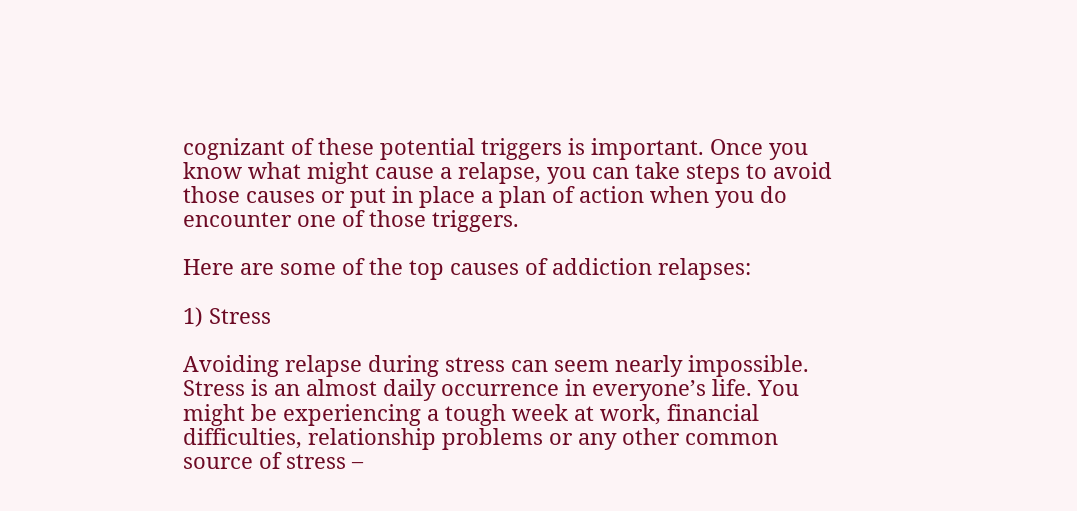cognizant of these potential triggers is important. Once you know what might cause a relapse, you can take steps to avoid those causes or put in place a plan of action when you do encounter one of those triggers.

Here are some of the top causes of addiction relapses:

1) Stress

Avoiding relapse during stress can seem nearly impossible. Stress is an almost daily occurrence in everyone’s life. You might be experiencing a tough week at work, financial difficulties, relationship problems or any other common source of stress –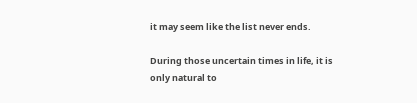it may seem like the list never ends.

During those uncertain times in life, it is only natural to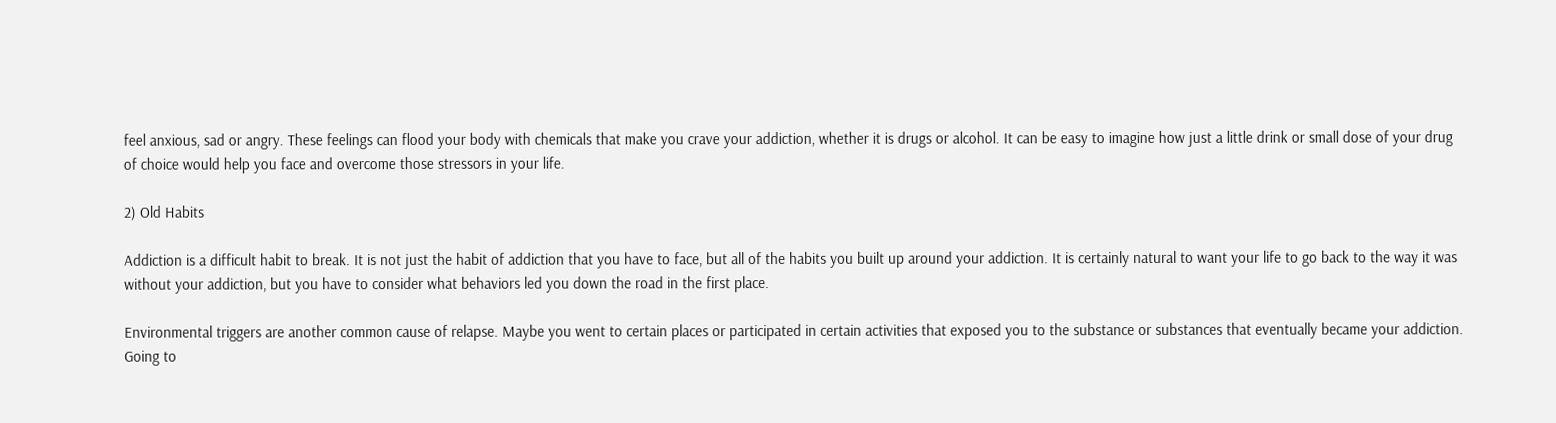feel anxious, sad or angry. These feelings can flood your body with chemicals that make you crave your addiction, whether it is drugs or alcohol. It can be easy to imagine how just a little drink or small dose of your drug of choice would help you face and overcome those stressors in your life.

2) Old Habits

Addiction is a difficult habit to break. It is not just the habit of addiction that you have to face, but all of the habits you built up around your addiction. It is certainly natural to want your life to go back to the way it was without your addiction, but you have to consider what behaviors led you down the road in the first place.

Environmental triggers are another common cause of relapse. Maybe you went to certain places or participated in certain activities that exposed you to the substance or substances that eventually became your addiction. Going to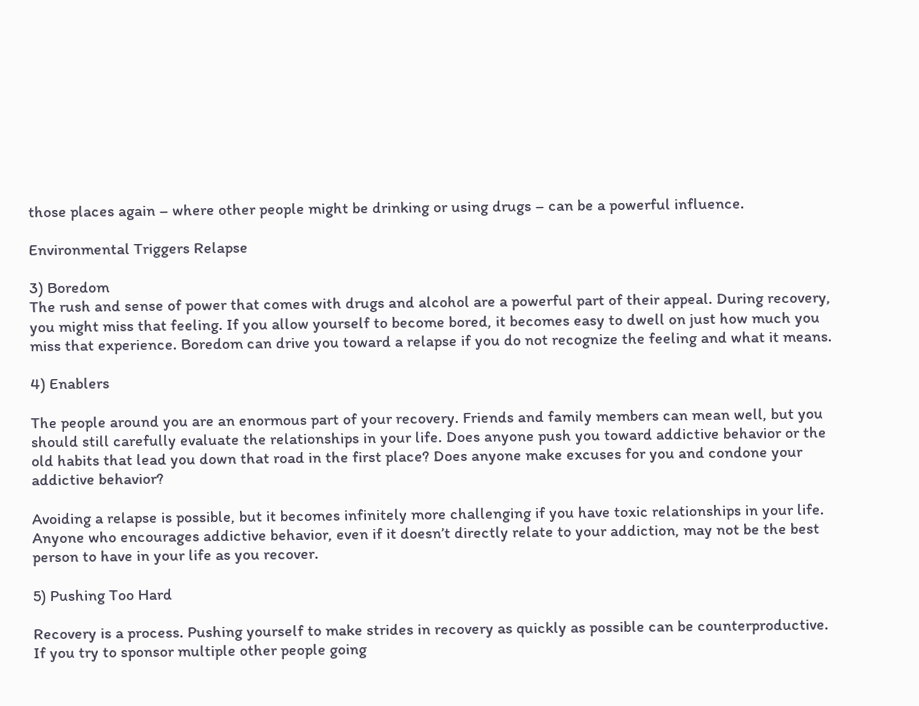those places again – where other people might be drinking or using drugs – can be a powerful influence.

Environmental Triggers Relapse

3) Boredom
The rush and sense of power that comes with drugs and alcohol are a powerful part of their appeal. During recovery, you might miss that feeling. If you allow yourself to become bored, it becomes easy to dwell on just how much you miss that experience. Boredom can drive you toward a relapse if you do not recognize the feeling and what it means.

4) Enablers

The people around you are an enormous part of your recovery. Friends and family members can mean well, but you should still carefully evaluate the relationships in your life. Does anyone push you toward addictive behavior or the old habits that lead you down that road in the first place? Does anyone make excuses for you and condone your addictive behavior?

Avoiding a relapse is possible, but it becomes infinitely more challenging if you have toxic relationships in your life. Anyone who encourages addictive behavior, even if it doesn’t directly relate to your addiction, may not be the best person to have in your life as you recover.

5) Pushing Too Hard

Recovery is a process. Pushing yourself to make strides in recovery as quickly as possible can be counterproductive. If you try to sponsor multiple other people going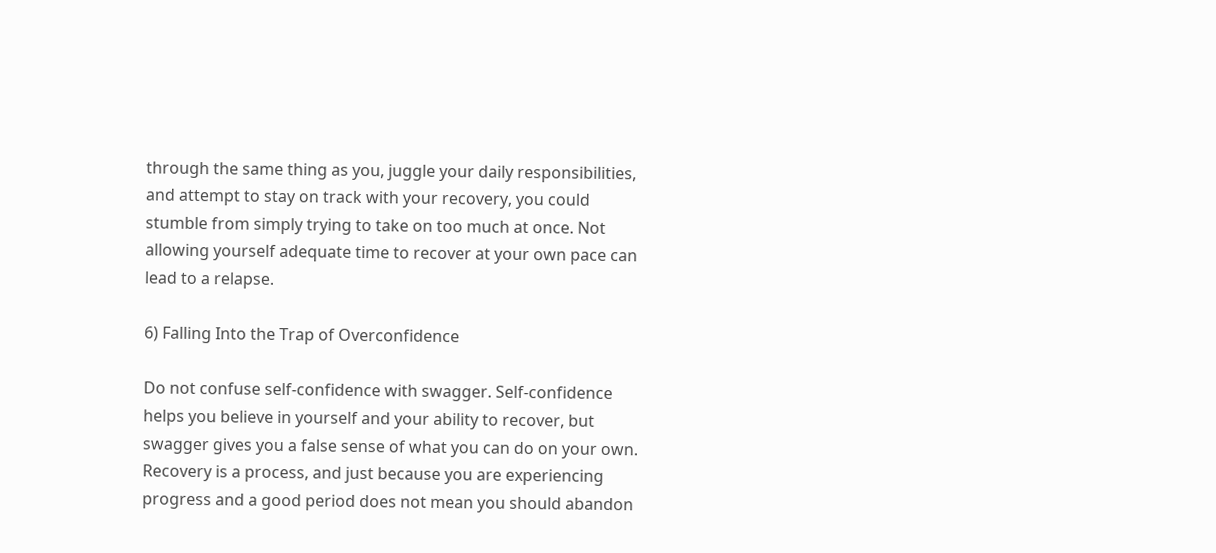through the same thing as you, juggle your daily responsibilities, and attempt to stay on track with your recovery, you could stumble from simply trying to take on too much at once. Not allowing yourself adequate time to recover at your own pace can lead to a relapse.

6) Falling Into the Trap of Overconfidence

Do not confuse self-confidence with swagger. Self-confidence helps you believe in yourself and your ability to recover, but swagger gives you a false sense of what you can do on your own. Recovery is a process, and just because you are experiencing progress and a good period does not mean you should abandon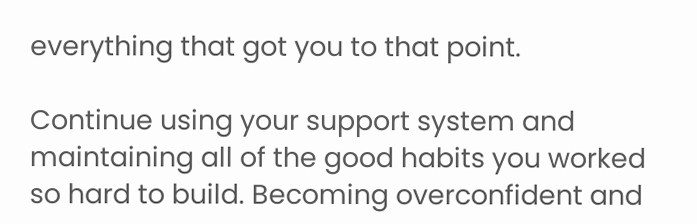everything that got you to that point.

Continue using your support system and maintaining all of the good habits you worked so hard to build. Becoming overconfident and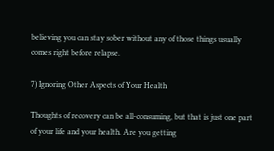believing you can stay sober without any of those things usually comes right before relapse.

7) Ignoring Other Aspects of Your Health

Thoughts of recovery can be all-consuming, but that is just one part of your life and your health. Are you getting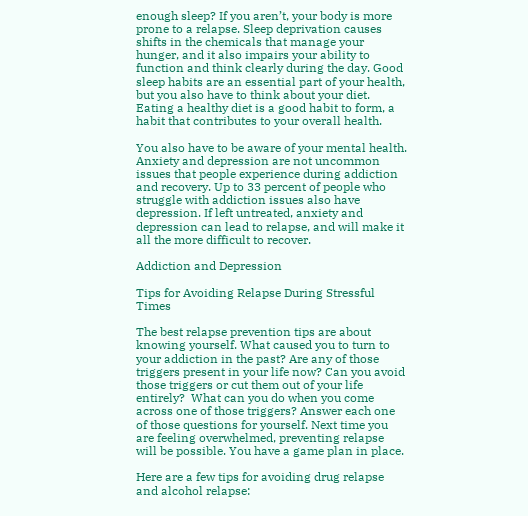enough sleep? If you aren’t, your body is more prone to a relapse. Sleep deprivation causes shifts in the chemicals that manage your hunger, and it also impairs your ability to function and think clearly during the day. Good sleep habits are an essential part of your health, but you also have to think about your diet. Eating a healthy diet is a good habit to form, a habit that contributes to your overall health.

You also have to be aware of your mental health. Anxiety and depression are not uncommon issues that people experience during addiction and recovery. Up to 33 percent of people who struggle with addiction issues also have depression. If left untreated, anxiety and depression can lead to relapse, and will make it all the more difficult to recover.

Addiction and Depression

Tips for Avoiding Relapse During Stressful Times

The best relapse prevention tips are about knowing yourself. What caused you to turn to your addiction in the past? Are any of those triggers present in your life now? Can you avoid those triggers or cut them out of your life entirely?  What can you do when you come across one of those triggers? Answer each one of those questions for yourself. Next time you are feeling overwhelmed, preventing relapse will be possible. You have a game plan in place.

Here are a few tips for avoiding drug relapse and alcohol relapse: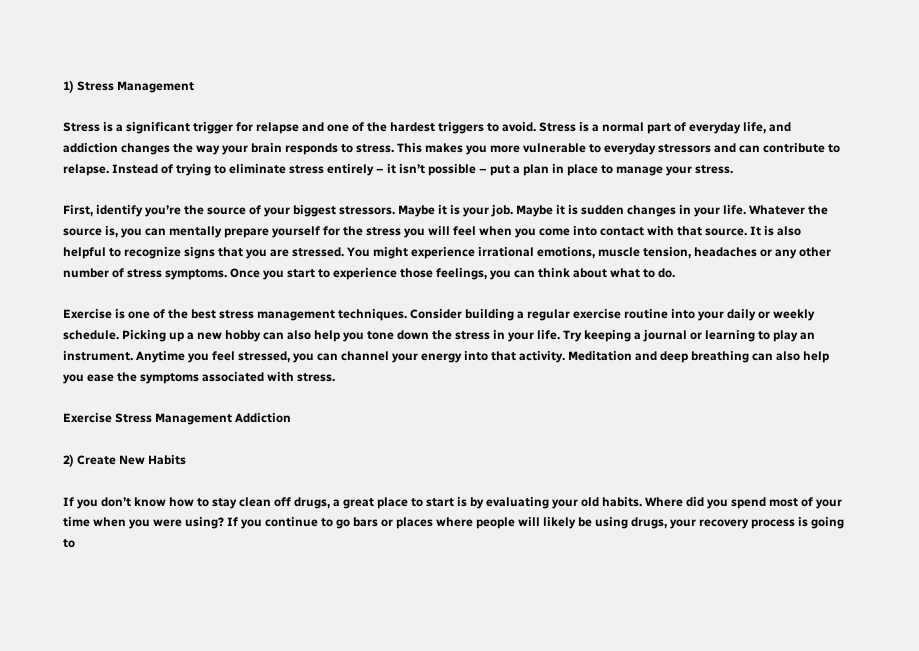1) Stress Management

Stress is a significant trigger for relapse and one of the hardest triggers to avoid. Stress is a normal part of everyday life, and addiction changes the way your brain responds to stress. This makes you more vulnerable to everyday stressors and can contribute to relapse. Instead of trying to eliminate stress entirely – it isn’t possible – put a plan in place to manage your stress.

First, identify you’re the source of your biggest stressors. Maybe it is your job. Maybe it is sudden changes in your life. Whatever the source is, you can mentally prepare yourself for the stress you will feel when you come into contact with that source. It is also helpful to recognize signs that you are stressed. You might experience irrational emotions, muscle tension, headaches or any other number of stress symptoms. Once you start to experience those feelings, you can think about what to do.

Exercise is one of the best stress management techniques. Consider building a regular exercise routine into your daily or weekly schedule. Picking up a new hobby can also help you tone down the stress in your life. Try keeping a journal or learning to play an instrument. Anytime you feel stressed, you can channel your energy into that activity. Meditation and deep breathing can also help you ease the symptoms associated with stress.

Exercise Stress Management Addiction

2) Create New Habits

If you don’t know how to stay clean off drugs, a great place to start is by evaluating your old habits. Where did you spend most of your time when you were using? If you continue to go bars or places where people will likely be using drugs, your recovery process is going to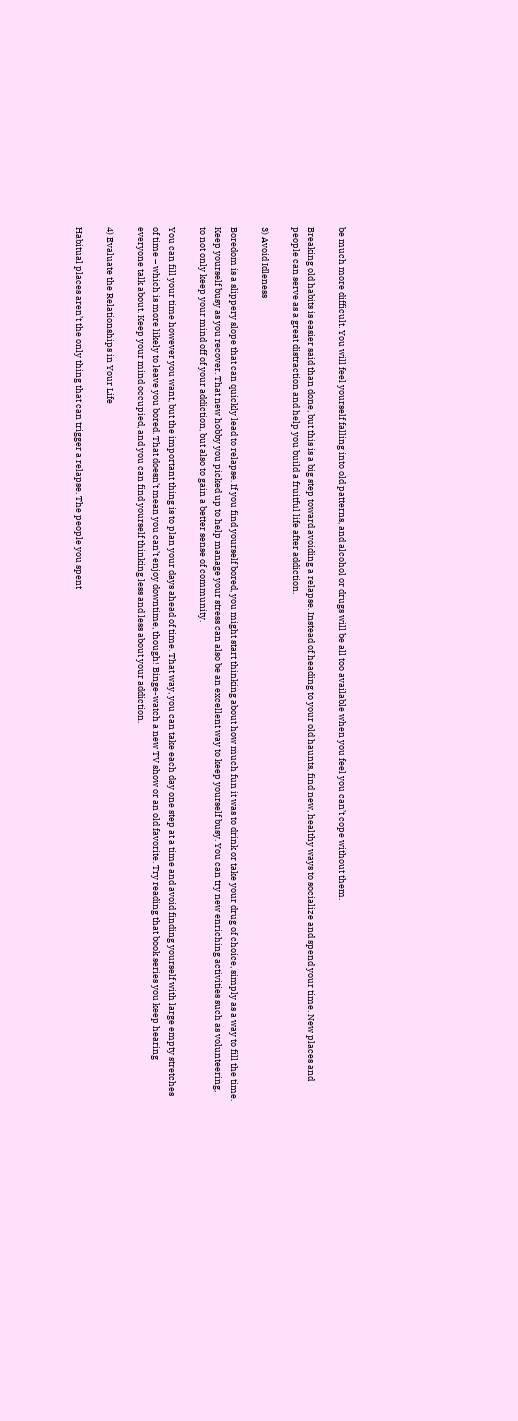be much more difficult. You will feel yourself falling into old patterns, and alcohol or drugs will be all too available when you feel you can’t cope without them.

Breaking old habits is easier said than done, but this is a big step toward avoiding a relapse. Instead of heading to your old haunts, find new, healthy ways to socialize and spend your time. New places and people can serve as a great distraction and help you build a fruitful life after addiction.

3) Avoid Idleness

Boredom is a slippery slope that can quickly lead to relapse. If you find yourself bored, you might start thinking about how much fun it was to drink or take your drug of choice, simply as a way to fill the time. Keep yourself busy as you recover. That new hobby you picked up to help manage your stress can also be an excellent way to keep yourself busy. You can try new enriching activities such as volunteering, to not only keep your mind off of your addiction, but also to gain a better sense of community.

You can fill your time however you want, but the important thing is to plan your days ahead of time. That way, you can take each day one step at a time and avoid finding yourself with large empty stretches of time – which is more likely to leave you bored. That doesn’t mean you can’t enjoy downtime, though! Binge-watch a new TV show or an old favorite. Try reading that book series you keep hearing everyone talk about. Keep your mind occupied, and you can find yourself thinking less and less about your addiction.

4) Evaluate the Relationships in Your Life

Habitual places aren’t the only thing that can trigger a relapse. The people you spent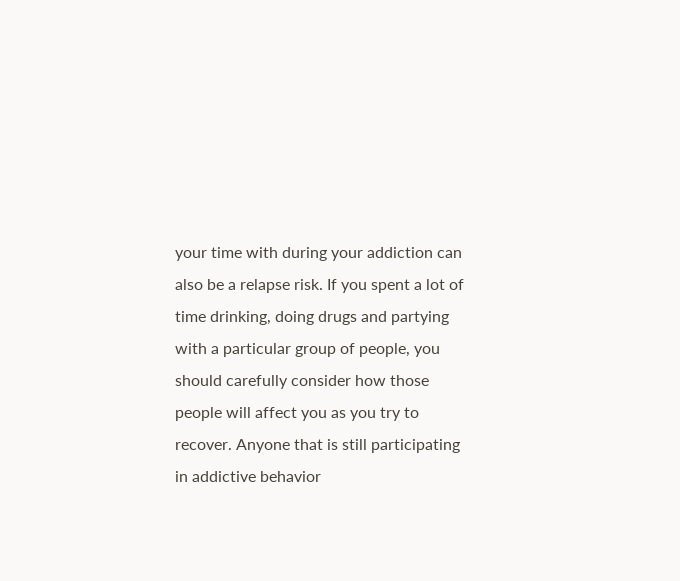your time with during your addiction can also be a relapse risk. If you spent a lot of time drinking, doing drugs and partying with a particular group of people, you should carefully consider how those people will affect you as you try to recover. Anyone that is still participating in addictive behavior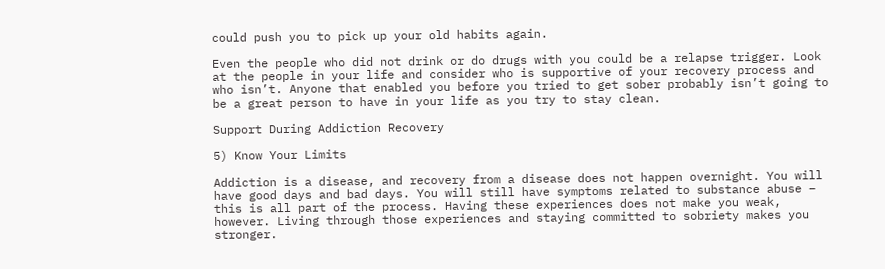could push you to pick up your old habits again.

Even the people who did not drink or do drugs with you could be a relapse trigger. Look at the people in your life and consider who is supportive of your recovery process and who isn’t. Anyone that enabled you before you tried to get sober probably isn’t going to be a great person to have in your life as you try to stay clean.

Support During Addiction Recovery

5) Know Your Limits

Addiction is a disease, and recovery from a disease does not happen overnight. You will have good days and bad days. You will still have symptoms related to substance abuse – this is all part of the process. Having these experiences does not make you weak, however. Living through those experiences and staying committed to sobriety makes you stronger.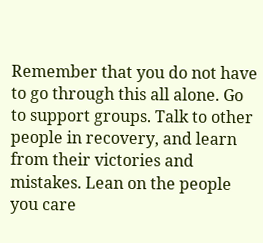Remember that you do not have to go through this all alone. Go to support groups. Talk to other people in recovery, and learn from their victories and mistakes. Lean on the people you care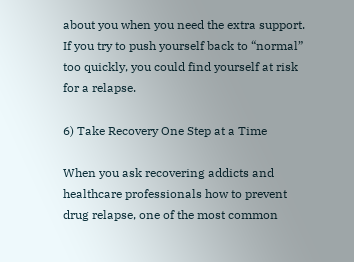about you when you need the extra support. If you try to push yourself back to “normal” too quickly, you could find yourself at risk for a relapse.

6) Take Recovery One Step at a Time

When you ask recovering addicts and healthcare professionals how to prevent drug relapse, one of the most common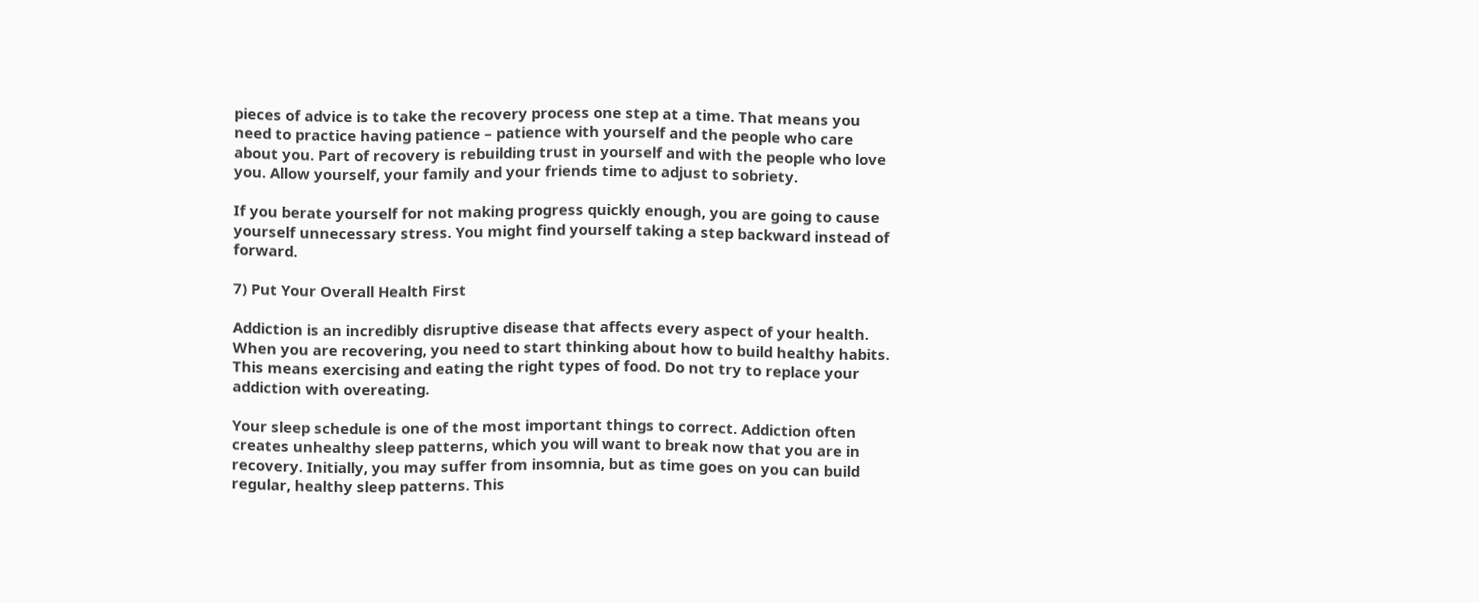pieces of advice is to take the recovery process one step at a time. That means you need to practice having patience – patience with yourself and the people who care about you. Part of recovery is rebuilding trust in yourself and with the people who love you. Allow yourself, your family and your friends time to adjust to sobriety.

If you berate yourself for not making progress quickly enough, you are going to cause yourself unnecessary stress. You might find yourself taking a step backward instead of forward.

7) Put Your Overall Health First

Addiction is an incredibly disruptive disease that affects every aspect of your health. When you are recovering, you need to start thinking about how to build healthy habits. This means exercising and eating the right types of food. Do not try to replace your addiction with overeating.

Your sleep schedule is one of the most important things to correct. Addiction often creates unhealthy sleep patterns, which you will want to break now that you are in recovery. Initially, you may suffer from insomnia, but as time goes on you can build regular, healthy sleep patterns. This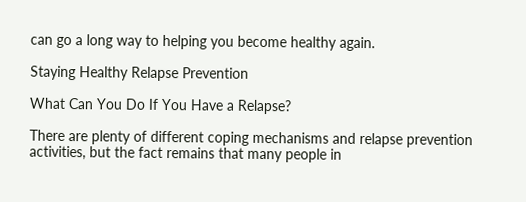can go a long way to helping you become healthy again.

Staying Healthy Relapse Prevention

What Can You Do If You Have a Relapse?

There are plenty of different coping mechanisms and relapse prevention activities, but the fact remains that many people in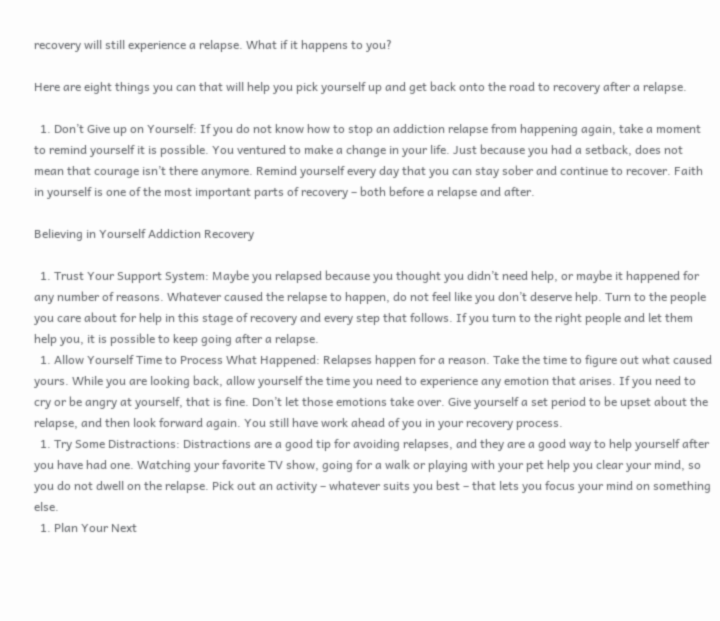recovery will still experience a relapse. What if it happens to you?

Here are eight things you can that will help you pick yourself up and get back onto the road to recovery after a relapse.

  1. Don’t Give up on Yourself: If you do not know how to stop an addiction relapse from happening again, take a moment to remind yourself it is possible. You ventured to make a change in your life. Just because you had a setback, does not mean that courage isn’t there anymore. Remind yourself every day that you can stay sober and continue to recover. Faith in yourself is one of the most important parts of recovery – both before a relapse and after.

Believing in Yourself Addiction Recovery

  1. Trust Your Support System: Maybe you relapsed because you thought you didn’t need help, or maybe it happened for any number of reasons. Whatever caused the relapse to happen, do not feel like you don’t deserve help. Turn to the people you care about for help in this stage of recovery and every step that follows. If you turn to the right people and let them help you, it is possible to keep going after a relapse.
  1. Allow Yourself Time to Process What Happened: Relapses happen for a reason. Take the time to figure out what caused yours. While you are looking back, allow yourself the time you need to experience any emotion that arises. If you need to cry or be angry at yourself, that is fine. Don’t let those emotions take over. Give yourself a set period to be upset about the relapse, and then look forward again. You still have work ahead of you in your recovery process.
  1. Try Some Distractions: Distractions are a good tip for avoiding relapses, and they are a good way to help yourself after you have had one. Watching your favorite TV show, going for a walk or playing with your pet help you clear your mind, so you do not dwell on the relapse. Pick out an activity – whatever suits you best – that lets you focus your mind on something else.
  1. Plan Your Next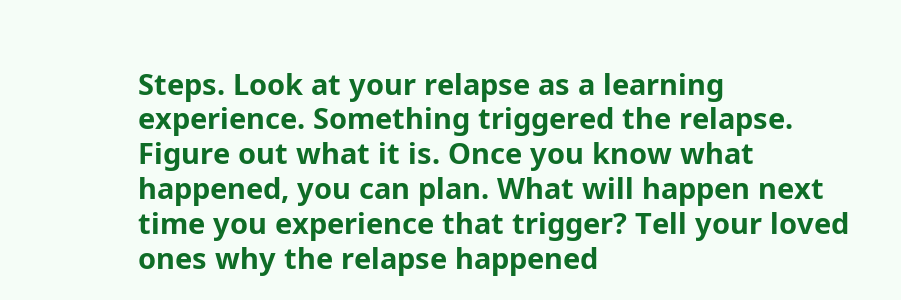Steps. Look at your relapse as a learning experience. Something triggered the relapse. Figure out what it is. Once you know what happened, you can plan. What will happen next time you experience that trigger? Tell your loved ones why the relapse happened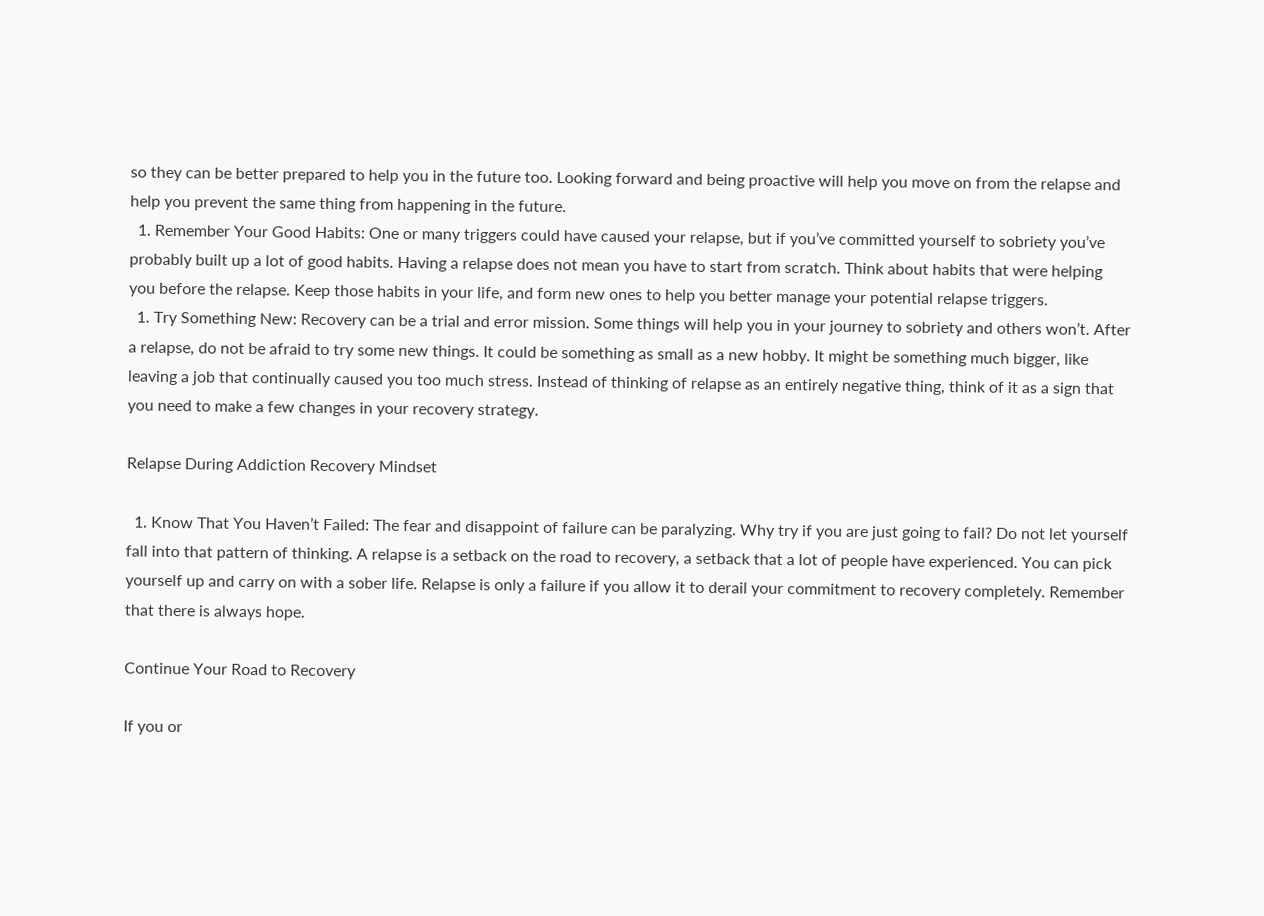so they can be better prepared to help you in the future too. Looking forward and being proactive will help you move on from the relapse and help you prevent the same thing from happening in the future.
  1. Remember Your Good Habits: One or many triggers could have caused your relapse, but if you’ve committed yourself to sobriety you’ve probably built up a lot of good habits. Having a relapse does not mean you have to start from scratch. Think about habits that were helping you before the relapse. Keep those habits in your life, and form new ones to help you better manage your potential relapse triggers.
  1. Try Something New: Recovery can be a trial and error mission. Some things will help you in your journey to sobriety and others won’t. After a relapse, do not be afraid to try some new things. It could be something as small as a new hobby. It might be something much bigger, like leaving a job that continually caused you too much stress. Instead of thinking of relapse as an entirely negative thing, think of it as a sign that you need to make a few changes in your recovery strategy.

Relapse During Addiction Recovery Mindset

  1. Know That You Haven’t Failed: The fear and disappoint of failure can be paralyzing. Why try if you are just going to fail? Do not let yourself fall into that pattern of thinking. A relapse is a setback on the road to recovery, a setback that a lot of people have experienced. You can pick yourself up and carry on with a sober life. Relapse is only a failure if you allow it to derail your commitment to recovery completely. Remember that there is always hope.

Continue Your Road to Recovery

If you or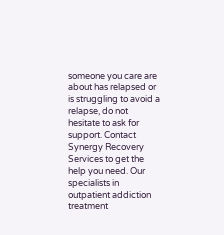someone you care are about has relapsed or is struggling to avoid a relapse, do not hesitate to ask for support. Contact Synergy Recovery Services to get the help you need. Our specialists in outpatient addiction treatment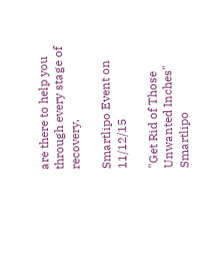are there to help you through every stage of recovery.

Smartlipo Event on 11/12/15

"Get Rid of Those Unwanted Inches" Smartlipo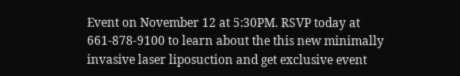Event on November 12 at 5:30PM. RSVP today at 661-878-9100 to learn about the this new minimally invasive laser liposuction and get exclusive event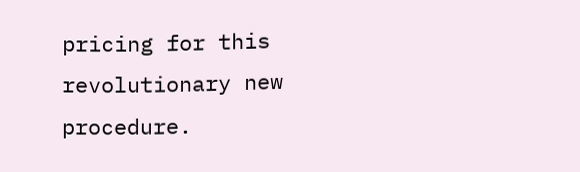pricing for this revolutionary new procedure.